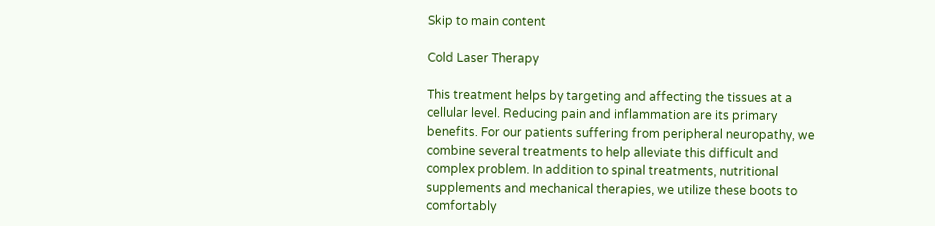Skip to main content

Cold Laser Therapy

This treatment helps by targeting and affecting the tissues at a cellular level. Reducing pain and inflammation are its primary benefits. For our patients suffering from peripheral neuropathy, we combine several treatments to help alleviate this difficult and complex problem. In addition to spinal treatments, nutritional supplements and mechanical therapies, we utilize these boots to comfortably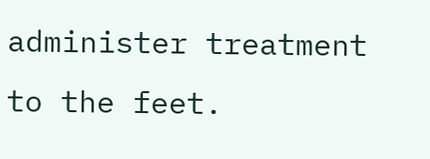administer treatment to the feet.